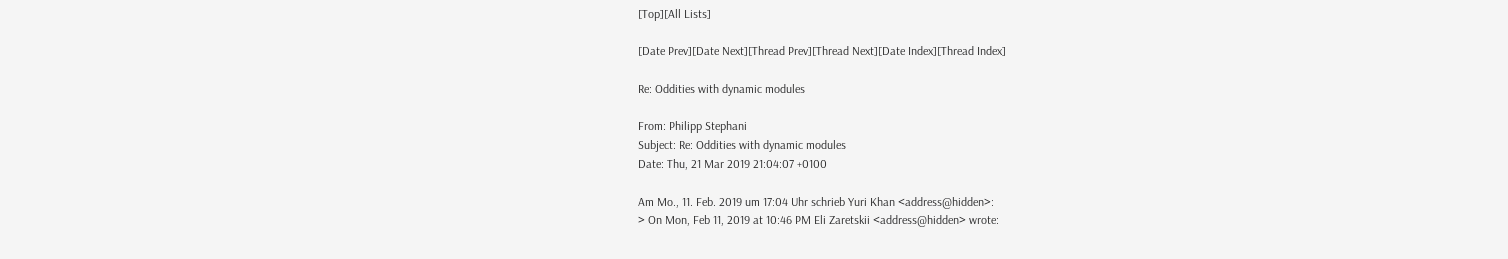[Top][All Lists]

[Date Prev][Date Next][Thread Prev][Thread Next][Date Index][Thread Index]

Re: Oddities with dynamic modules

From: Philipp Stephani
Subject: Re: Oddities with dynamic modules
Date: Thu, 21 Mar 2019 21:04:07 +0100

Am Mo., 11. Feb. 2019 um 17:04 Uhr schrieb Yuri Khan <address@hidden>:
> On Mon, Feb 11, 2019 at 10:46 PM Eli Zaretskii <address@hidden> wrote: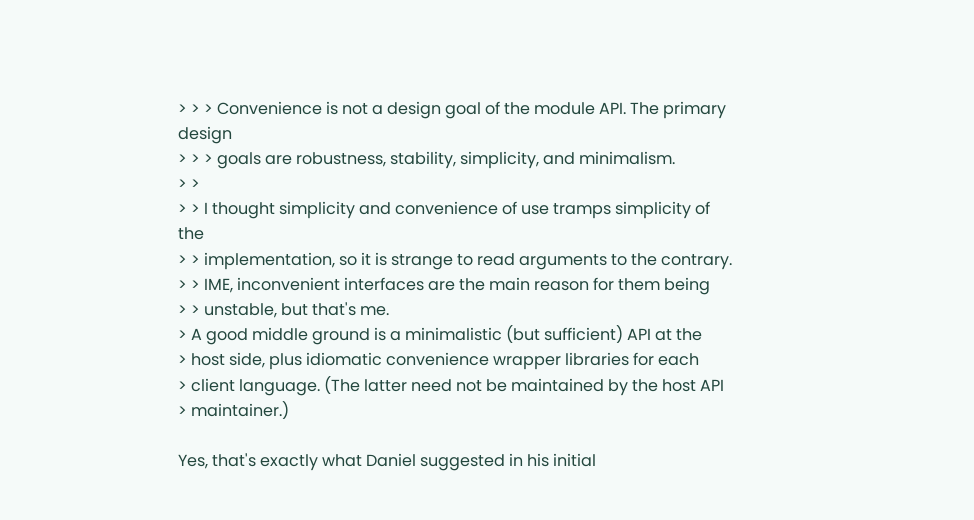> > > Convenience is not a design goal of the module API. The primary design
> > > goals are robustness, stability, simplicity, and minimalism.
> >
> > I thought simplicity and convenience of use tramps simplicity of the
> > implementation, so it is strange to read arguments to the contrary.
> > IME, inconvenient interfaces are the main reason for them being
> > unstable, but that's me.
> A good middle ground is a minimalistic (but sufficient) API at the
> host side, plus idiomatic convenience wrapper libraries for each
> client language. (The latter need not be maintained by the host API
> maintainer.)

Yes, that's exactly what Daniel suggested in his initial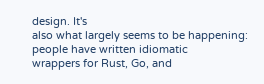design. It's
also what largely seems to be happening: people have written idiomatic
wrappers for Rust, Go, and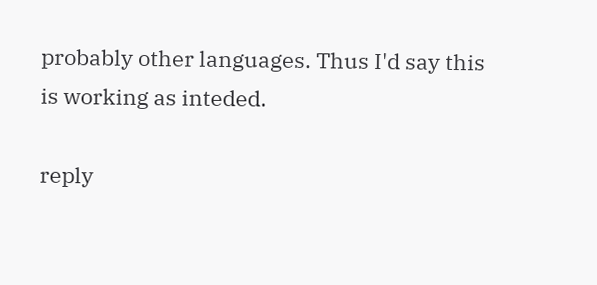probably other languages. Thus I'd say this
is working as inteded.

reply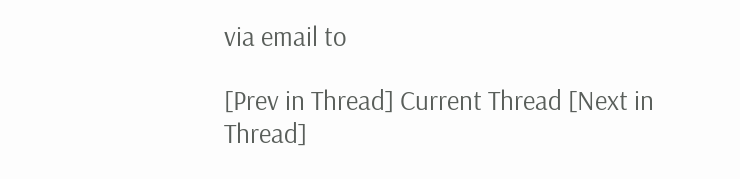via email to

[Prev in Thread] Current Thread [Next in Thread]